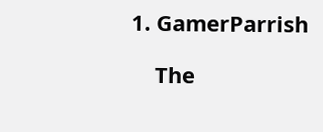1. GamerParrish

    The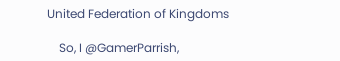United Federation of Kingdoms

    So, I @GamerParrish,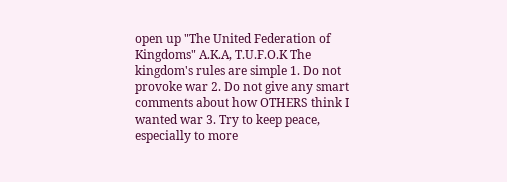open up "The United Federation of Kingdoms" A.K.A, T.U.F.O.K The kingdom's rules are simple 1. Do not provoke war 2. Do not give any smart comments about how OTHERS think I wanted war 3. Try to keep peace, especially to more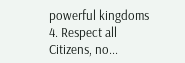powerful kingdoms 4. Respect all Citizens, no...